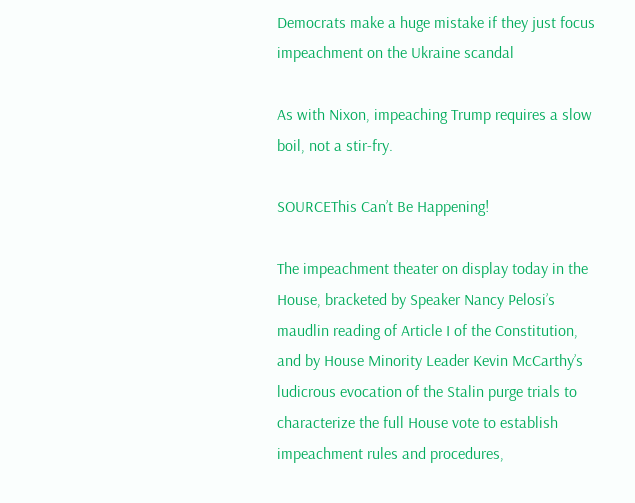Democrats make a huge mistake if they just focus impeachment on the Ukraine scandal

As with Nixon, impeaching Trump requires a slow boil, not a stir-fry.

SOURCEThis Can’t Be Happening!

The impeachment theater on display today in the House, bracketed by Speaker Nancy Pelosi’s maudlin reading of Article I of the Constitution, and by House Minority Leader Kevin McCarthy’s ludicrous evocation of the Stalin purge trials to characterize the full House vote to establish impeachment rules and procedures,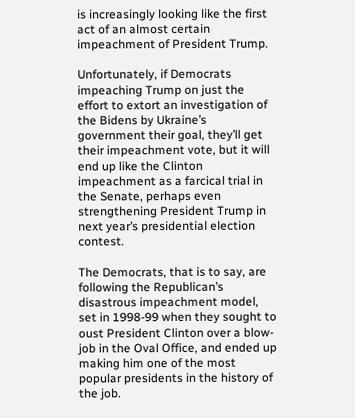is increasingly looking like the first act of an almost certain impeachment of President Trump.

Unfortunately, if Democrats impeaching Trump on just the effort to extort an investigation of the Bidens by Ukraine’s government their goal, they’ll get their impeachment vote, but it will end up like the Clinton impeachment as a farcical trial in the Senate, perhaps even strengthening President Trump in next year’s presidential election contest.

The Democrats, that is to say, are following the Republican’s disastrous impeachment model, set in 1998-99 when they sought to oust President Clinton over a blow-job in the Oval Office, and ended up making him one of the most popular presidents in the history of the job.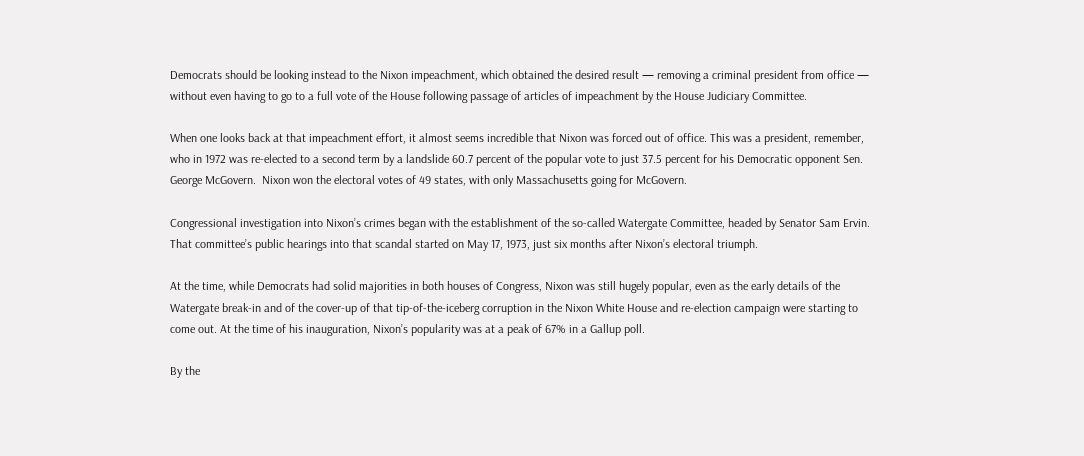Democrats should be looking instead to the Nixon impeachment, which obtained the desired result — removing a criminal president from office — without even having to go to a full vote of the House following passage of articles of impeachment by the House Judiciary Committee.

When one looks back at that impeachment effort, it almost seems incredible that Nixon was forced out of office. This was a president, remember,  who in 1972 was re-elected to a second term by a landslide 60.7 percent of the popular vote to just 37.5 percent for his Democratic opponent Sen. George McGovern.  Nixon won the electoral votes of 49 states, with only Massachusetts going for McGovern.

Congressional investigation into Nixon’s crimes began with the establishment of the so-called Watergate Committee, headed by Senator Sam Ervin. That committee’s public hearings into that scandal started on May 17, 1973, just six months after Nixon’s electoral triumph.

At the time, while Democrats had solid majorities in both houses of Congress, Nixon was still hugely popular, even as the early details of the Watergate break-in and of the cover-up of that tip-of-the-iceberg corruption in the Nixon White House and re-election campaign were starting to come out. At the time of his inauguration, Nixon’s popularity was at a peak of 67% in a Gallup poll.

By the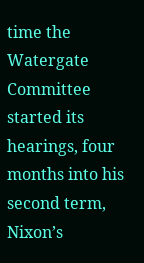time the Watergate Committee started its hearings, four months into his second term, Nixon’s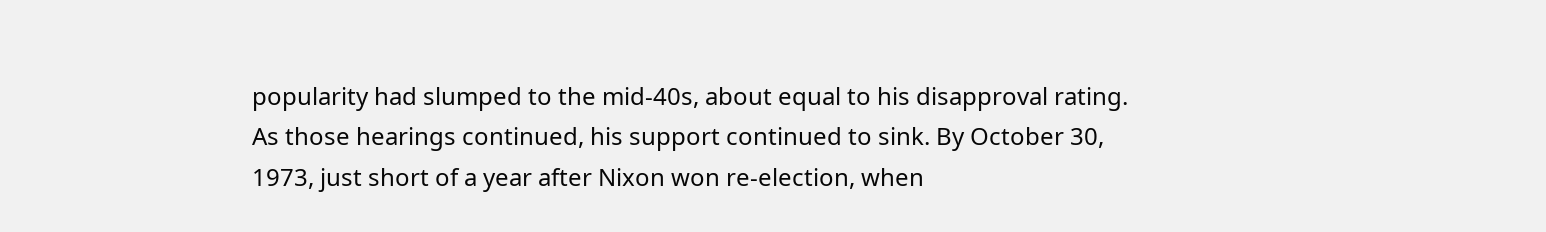popularity had slumped to the mid-40s, about equal to his disapproval rating. As those hearings continued, his support continued to sink. By October 30, 1973, just short of a year after Nixon won re-election, when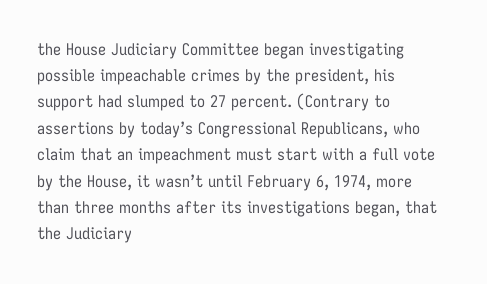the House Judiciary Committee began investigating possible impeachable crimes by the president, his support had slumped to 27 percent. (Contrary to assertions by today’s Congressional Republicans, who claim that an impeachment must start with a full vote by the House, it wasn’t until February 6, 1974, more than three months after its investigations began, that the Judiciary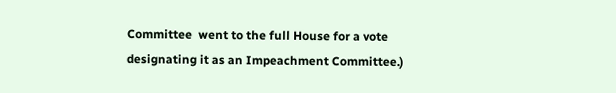Committee  went to the full House for a vote designating it as an Impeachment Committee.)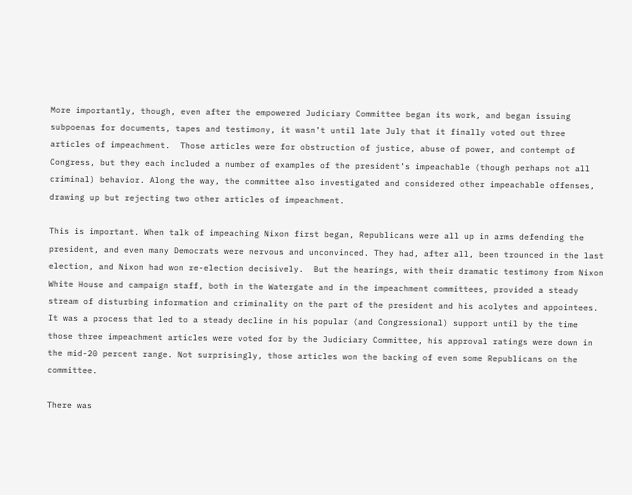More importantly, though, even after the empowered Judiciary Committee began its work, and began issuing subpoenas for documents, tapes and testimony, it wasn’t until late July that it finally voted out three articles of impeachment.  Those articles were for obstruction of justice, abuse of power, and contempt of Congress, but they each included a number of examples of the president’s impeachable (though perhaps not all criminal) behavior. Along the way, the committee also investigated and considered other impeachable offenses, drawing up but rejecting two other articles of impeachment.

This is important. When talk of impeaching Nixon first began, Republicans were all up in arms defending the president, and even many Democrats were nervous and unconvinced. They had, after all, been trounced in the last election, and Nixon had won re-election decisively.  But the hearings, with their dramatic testimony from Nixon White House and campaign staff, both in the Watergate and in the impeachment committees, provided a steady stream of disturbing information and criminality on the part of the president and his acolytes and appointees. It was a process that led to a steady decline in his popular (and Congressional) support until by the time those three impeachment articles were voted for by the Judiciary Committee, his approval ratings were down in the mid-20 percent range. Not surprisingly, those articles won the backing of even some Republicans on the committee.

There was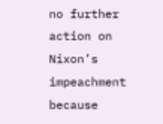no further action on Nixon’s impeachment because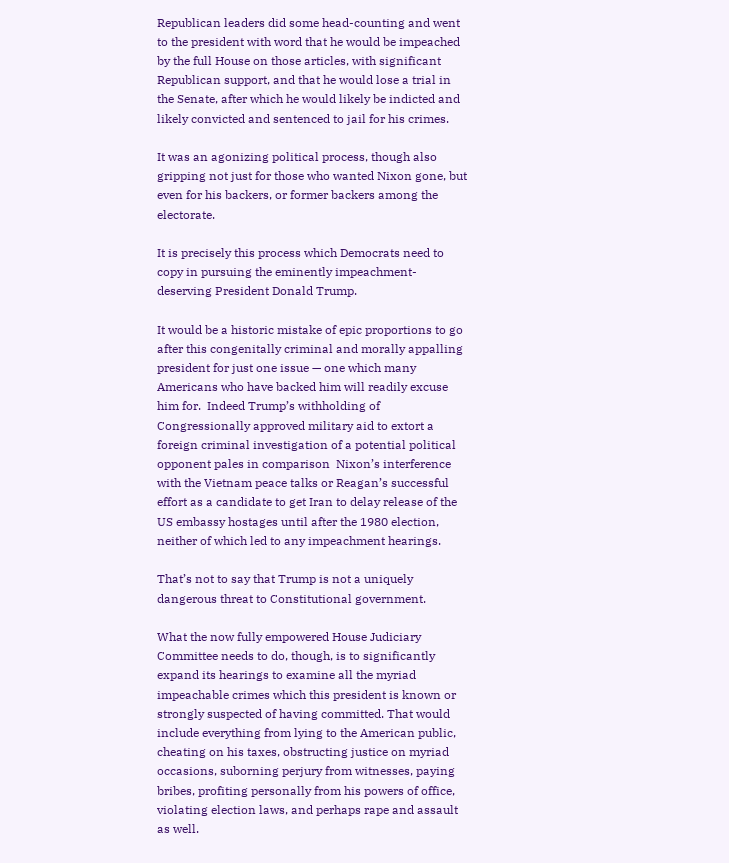Republican leaders did some head-counting and went to the president with word that he would be impeached by the full House on those articles, with significant Republican support, and that he would lose a trial in the Senate, after which he would likely be indicted and likely convicted and sentenced to jail for his crimes.

It was an agonizing political process, though also gripping not just for those who wanted Nixon gone, but even for his backers, or former backers among the electorate.

It is precisely this process which Democrats need to copy in pursuing the eminently impeachment-deserving President Donald Trump.

It would be a historic mistake of epic proportions to go after this congenitally criminal and morally appalling president for just one issue — one which many Americans who have backed him will readily excuse him for.  Indeed Trump’s withholding of Congressionally approved military aid to extort a foreign criminal investigation of a potential political opponent pales in comparison  Nixon’s interference with the Vietnam peace talks or Reagan’s successful effort as a candidate to get Iran to delay release of the US embassy hostages until after the 1980 election, neither of which led to any impeachment hearings.

That’s not to say that Trump is not a uniquely dangerous threat to Constitutional government.

What the now fully empowered House Judiciary Committee needs to do, though, is to significantly expand its hearings to examine all the myriad impeachable crimes which this president is known or strongly suspected of having committed. That would include everything from lying to the American public, cheating on his taxes, obstructing justice on myriad occasions, suborning perjury from witnesses, paying bribes, profiting personally from his powers of office, violating election laws, and perhaps rape and assault as well.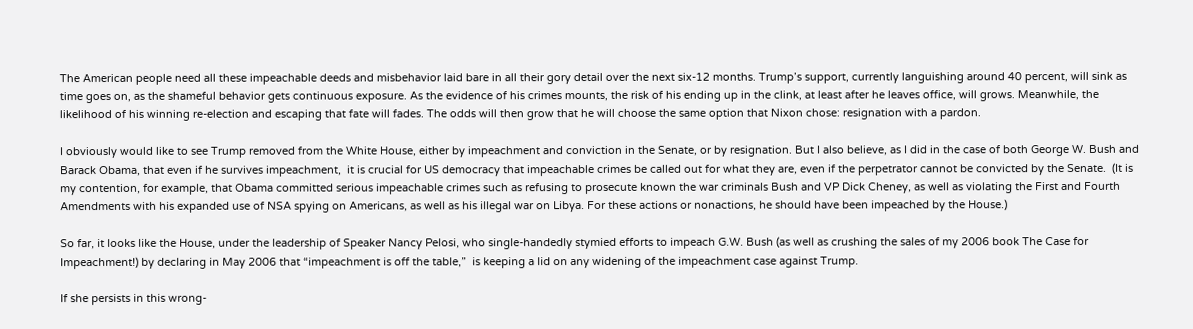The American people need all these impeachable deeds and misbehavior laid bare in all their gory detail over the next six-12 months. Trump’s support, currently languishing around 40 percent, will sink as time goes on, as the shameful behavior gets continuous exposure. As the evidence of his crimes mounts, the risk of his ending up in the clink, at least after he leaves office, will grows. Meanwhile, the likelihood of his winning re-election and escaping that fate will fades. The odds will then grow that he will choose the same option that Nixon chose: resignation with a pardon.

I obviously would like to see Trump removed from the White House, either by impeachment and conviction in the Senate, or by resignation. But I also believe, as I did in the case of both George W. Bush and Barack Obama, that even if he survives impeachment,  it is crucial for US democracy that impeachable crimes be called out for what they are, even if the perpetrator cannot be convicted by the Senate.  (It is my contention, for example, that Obama committed serious impeachable crimes such as refusing to prosecute known the war criminals Bush and VP Dick Cheney, as well as violating the First and Fourth Amendments with his expanded use of NSA spying on Americans, as well as his illegal war on Libya. For these actions or nonactions, he should have been impeached by the House.)

So far, it looks like the House, under the leadership of Speaker Nancy Pelosi, who single-handedly stymied efforts to impeach G.W. Bush (as well as crushing the sales of my 2006 book The Case for Impeachment!) by declaring in May 2006 that “impeachment is off the table,”  is keeping a lid on any widening of the impeachment case against Trump.

If she persists in this wrong-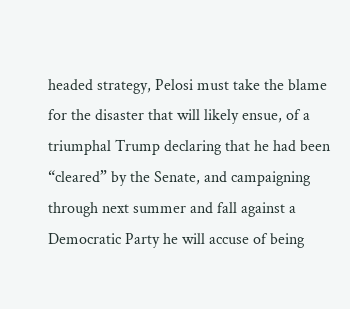headed strategy, Pelosi must take the blame for the disaster that will likely ensue, of a triumphal Trump declaring that he had been “cleared” by the Senate, and campaigning through next summer and fall against a Democratic Party he will accuse of being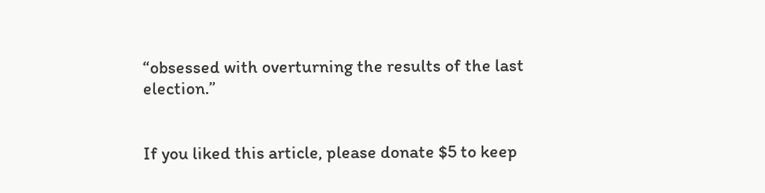“obsessed with overturning the results of the last election.”


If you liked this article, please donate $5 to keep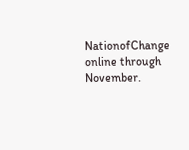NationofChange online through November.